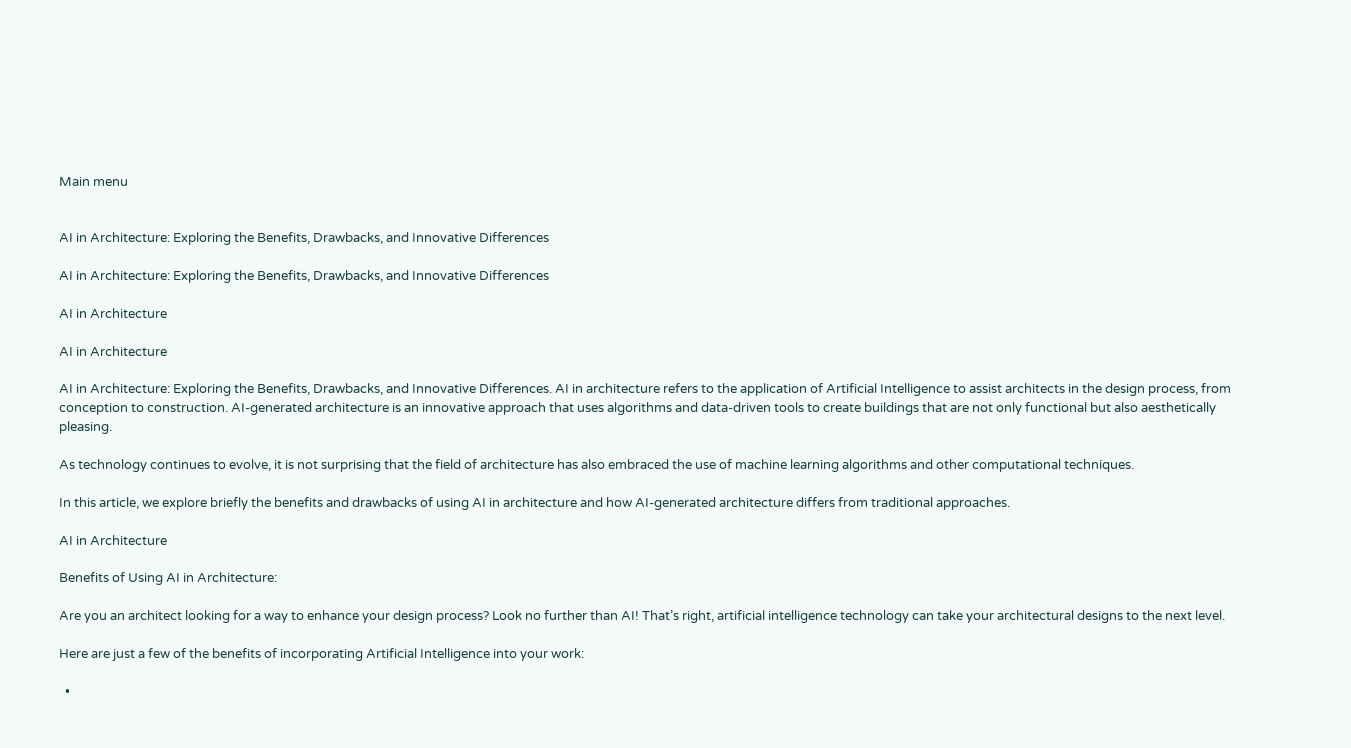Main menu


AI in Architecture: Exploring the Benefits, Drawbacks, and Innovative Differences

AI in Architecture: Exploring the Benefits, Drawbacks, and Innovative Differences

AI in Architecture

AI in Architecture

AI in Architecture: Exploring the Benefits, Drawbacks, and Innovative Differences. AI in architecture refers to the application of Artificial Intelligence to assist architects in the design process, from conception to construction. AI-generated architecture is an innovative approach that uses algorithms and data-driven tools to create buildings that are not only functional but also aesthetically pleasing.

As technology continues to evolve, it is not surprising that the field of architecture has also embraced the use of machine learning algorithms and other computational techniques.

In this article, we explore briefly the benefits and drawbacks of using AI in architecture and how AI-generated architecture differs from traditional approaches.

AI in Architecture

Benefits of Using AI in Architecture:

Are you an architect looking for a way to enhance your design process? Look no further than AI! That’s right, artificial intelligence technology can take your architectural designs to the next level.

Here are just a few of the benefits of incorporating Artificial Intelligence into your work:

  •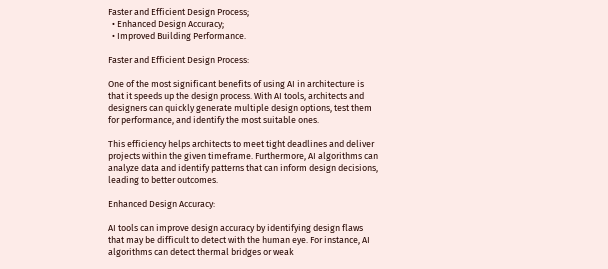Faster and Efficient Design Process;
  • Enhanced Design Accuracy;
  • Improved Building Performance.

Faster and Efficient Design Process:

One of the most significant benefits of using AI in architecture is that it speeds up the design process. With AI tools, architects and designers can quickly generate multiple design options, test them for performance, and identify the most suitable ones.

This efficiency helps architects to meet tight deadlines and deliver projects within the given timeframe. Furthermore, AI algorithms can analyze data and identify patterns that can inform design decisions, leading to better outcomes.

Enhanced Design Accuracy:

AI tools can improve design accuracy by identifying design flaws that may be difficult to detect with the human eye. For instance, AI algorithms can detect thermal bridges or weak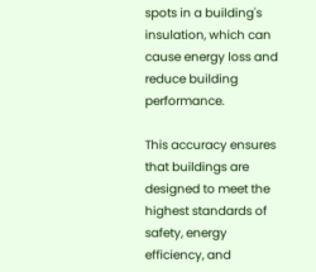spots in a building's insulation, which can cause energy loss and reduce building performance.

This accuracy ensures that buildings are designed to meet the highest standards of safety, energy efficiency, and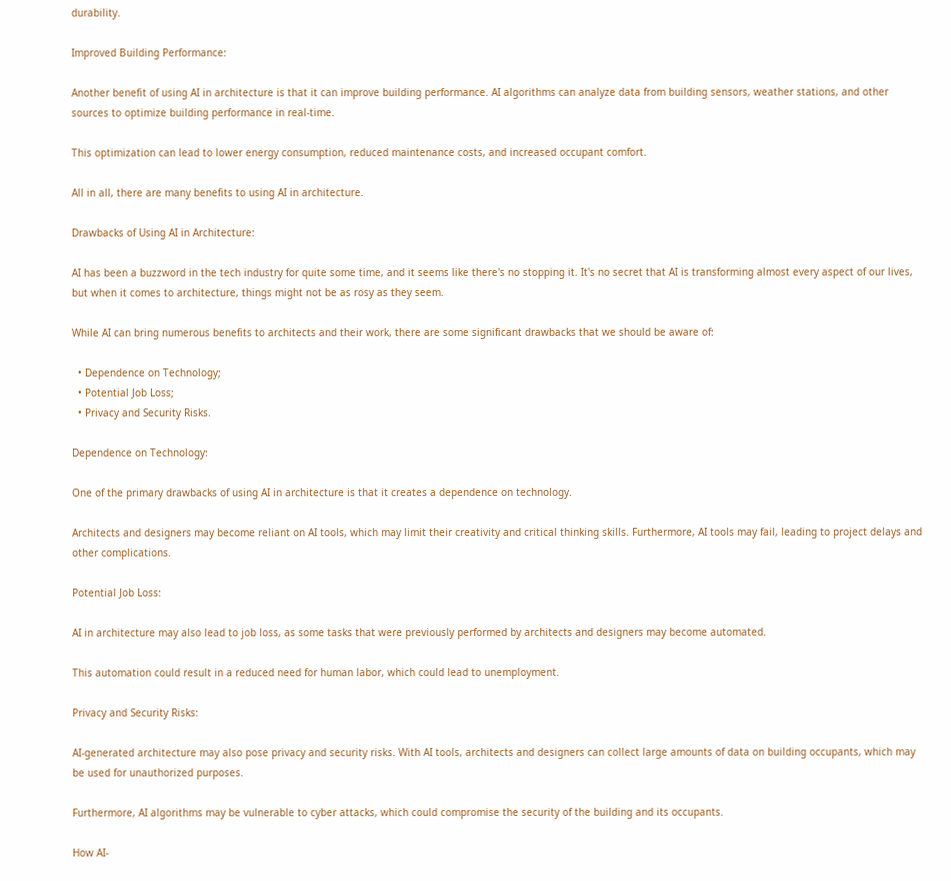durability.

Improved Building Performance:

Another benefit of using AI in architecture is that it can improve building performance. AI algorithms can analyze data from building sensors, weather stations, and other sources to optimize building performance in real-time.

This optimization can lead to lower energy consumption, reduced maintenance costs, and increased occupant comfort.

All in all, there are many benefits to using AI in architecture.

Drawbacks of Using AI in Architecture:

AI has been a buzzword in the tech industry for quite some time, and it seems like there's no stopping it. It's no secret that AI is transforming almost every aspect of our lives, but when it comes to architecture, things might not be as rosy as they seem.

While AI can bring numerous benefits to architects and their work, there are some significant drawbacks that we should be aware of:

  • Dependence on Technology;
  • Potential Job Loss;
  • Privacy and Security Risks.

Dependence on Technology:

One of the primary drawbacks of using AI in architecture is that it creates a dependence on technology.

Architects and designers may become reliant on AI tools, which may limit their creativity and critical thinking skills. Furthermore, AI tools may fail, leading to project delays and other complications.

Potential Job Loss:

AI in architecture may also lead to job loss, as some tasks that were previously performed by architects and designers may become automated.

This automation could result in a reduced need for human labor, which could lead to unemployment.

Privacy and Security Risks:

AI-generated architecture may also pose privacy and security risks. With AI tools, architects and designers can collect large amounts of data on building occupants, which may be used for unauthorized purposes.

Furthermore, AI algorithms may be vulnerable to cyber attacks, which could compromise the security of the building and its occupants.

How AI-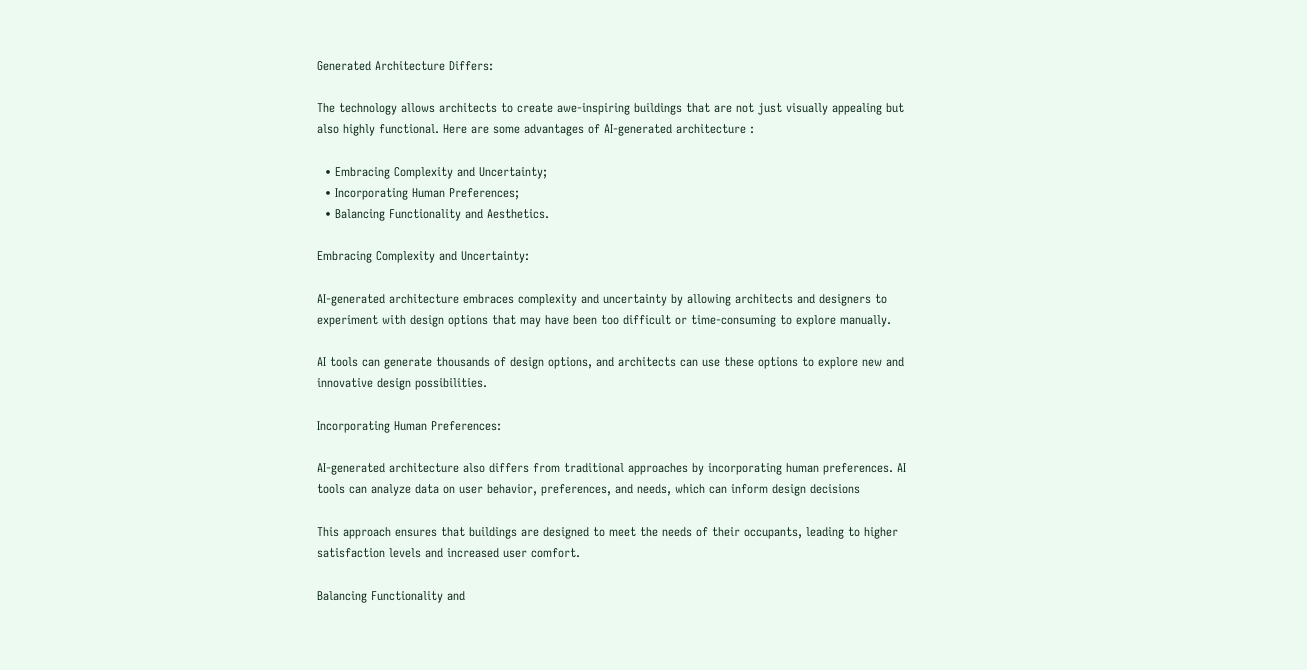Generated Architecture Differs:

The technology allows architects to create awe-inspiring buildings that are not just visually appealing but also highly functional. Here are some advantages of AI-generated architecture :

  • Embracing Complexity and Uncertainty;
  • Incorporating Human Preferences;
  • Balancing Functionality and Aesthetics.

Embracing Complexity and Uncertainty:

AI-generated architecture embraces complexity and uncertainty by allowing architects and designers to experiment with design options that may have been too difficult or time-consuming to explore manually.

AI tools can generate thousands of design options, and architects can use these options to explore new and innovative design possibilities.

Incorporating Human Preferences:

AI-generated architecture also differs from traditional approaches by incorporating human preferences. AI tools can analyze data on user behavior, preferences, and needs, which can inform design decisions

This approach ensures that buildings are designed to meet the needs of their occupants, leading to higher satisfaction levels and increased user comfort.

Balancing Functionality and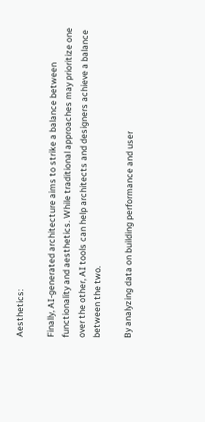Aesthetics:

Finally, AI-generated architecture aims to strike a balance between functionality and aesthetics. While traditional approaches may prioritize one over the other, AI tools can help architects and designers achieve a balance between the two.

By analyzing data on building performance and user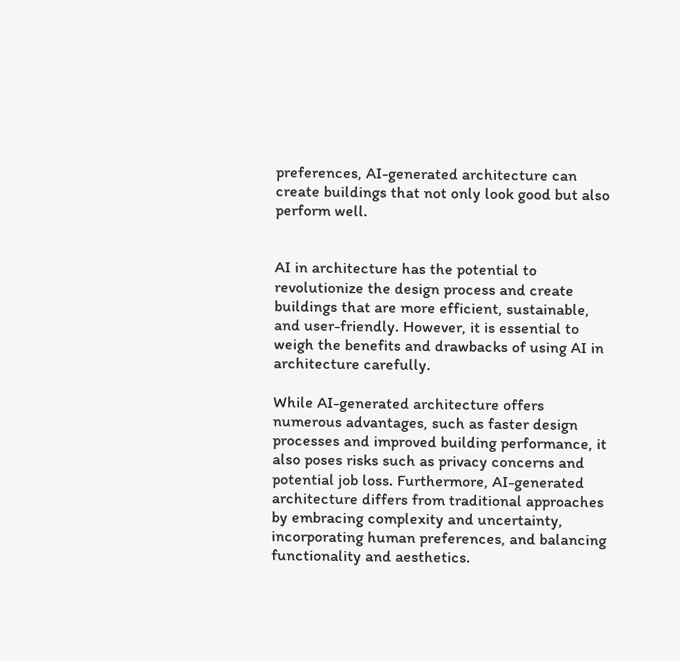preferences, AI-generated architecture can create buildings that not only look good but also perform well.


AI in architecture has the potential to revolutionize the design process and create buildings that are more efficient, sustainable, and user-friendly. However, it is essential to weigh the benefits and drawbacks of using AI in architecture carefully.

While AI-generated architecture offers numerous advantages, such as faster design processes and improved building performance, it also poses risks such as privacy concerns and potential job loss. Furthermore, AI-generated architecture differs from traditional approaches by embracing complexity and uncertainty, incorporating human preferences, and balancing functionality and aesthetics.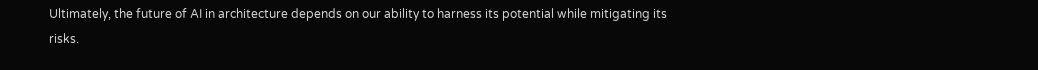Ultimately, the future of AI in architecture depends on our ability to harness its potential while mitigating its risks.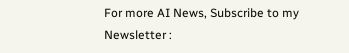For more AI News, Subscribe to my Newsletter :